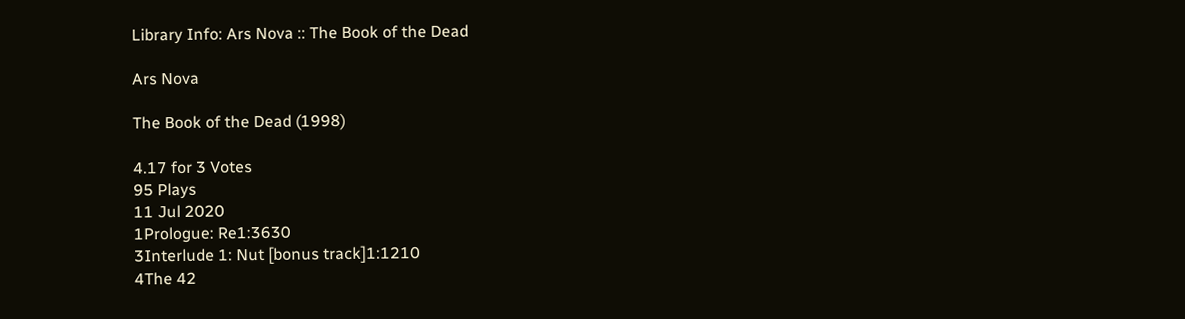Library Info: Ars Nova :: The Book of the Dead

Ars Nova

The Book of the Dead (1998)

4.17 for 3 Votes
95 Plays
11 Jul 2020
1Prologue: Re1:3630
3Interlude 1: Nut [bonus track]1:1210
4The 42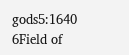gods5:1640
6Field of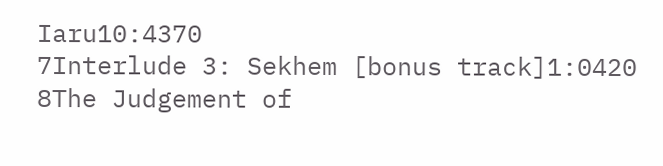Iaru10:4370
7Interlude 3: Sekhem [bonus track]1:0420
8The Judgement of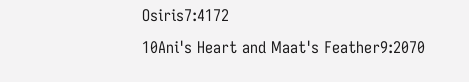Osiris7:4172
10Ani's Heart and Maat's Feather9:2070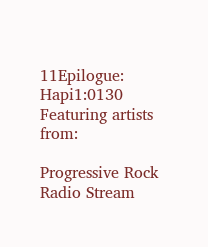11Epilogue: Hapi1:0130
Featuring artists from:

Progressive Rock Radio Stream